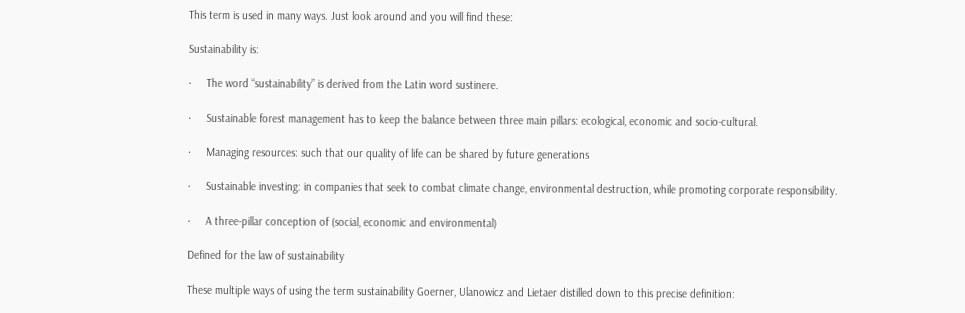This term is used in many ways. Just look around and you will find these:

Sustainability is:

·     The word “sustainability” is derived from the Latin word sustinere.

·     Sustainable forest management has to keep the balance between three main pillars: ecological, economic and socio-cultural.

·     Managing resources: such that our quality of life can be shared by future generations

·     Sustainable investing: in companies that seek to combat climate change, environmental destruction, while promoting corporate responsibility.

·     A three-pillar conception of (social, economic and environmental)

Defined for the law of sustainability

These multiple ways of using the term sustainability Goerner, Ulanowicz and Lietaer distilled down to this precise definition: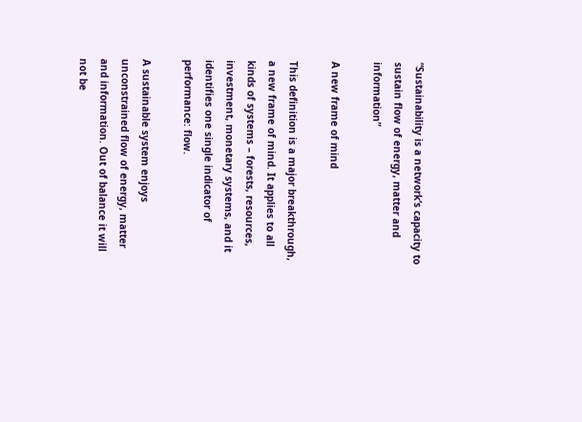“Sustainability is a network‘s capacity to sustain flow of energy, matter and information”

A new frame of mind

This definition is a major breakthrough, a new frame of mind. It applies to all kinds of systems – forests, resources, investment, monetary systems, and it identifies one single indicator of performance: flow.

A sustainable system enjoys unconstrained flow of energy, matter and information. Out of balance it will not be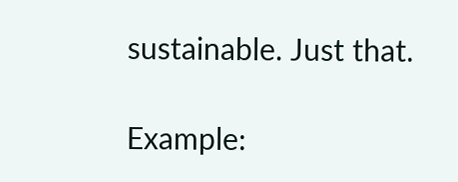sustainable. Just that.

Example: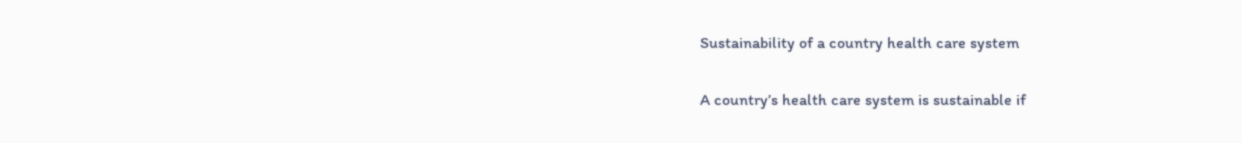Sustainability of a country health care system

A country’s health care system is sustainable if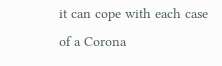it can cope with each case of a Corona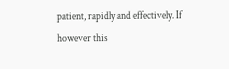patient, rapidly and effectively. If however this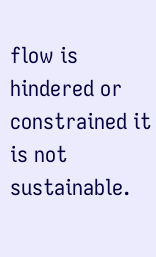flow is hindered or constrained it is not sustainable.